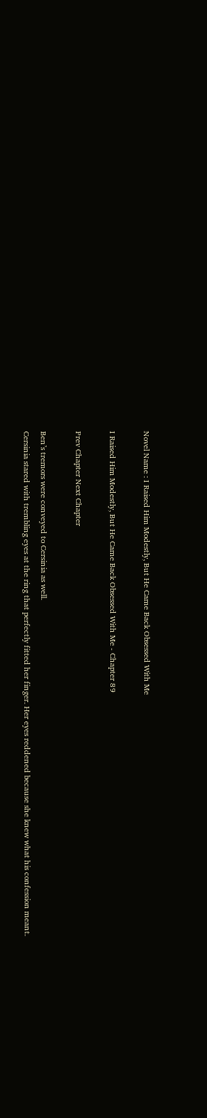Novel Name : I Raised Him Modestly, But He Came Back Obsessed With Me

I Raised Him Modestly, But He Came Back Obsessed With Me - Chapter 89

Prev Chapter Next Chapter

Ben’s tremors were conveyed to Cersinia as well.
Cersinia stared with trembling eyes at the ring that perfectly fitted her finger. Her eyes reddened because she knew what his confession meant.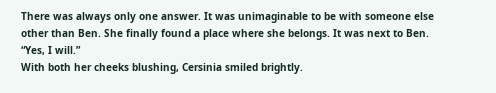There was always only one answer. It was unimaginable to be with someone else other than Ben. She finally found a place where she belongs. It was next to Ben.
“Yes, I will.”
With both her cheeks blushing, Cersinia smiled brightly.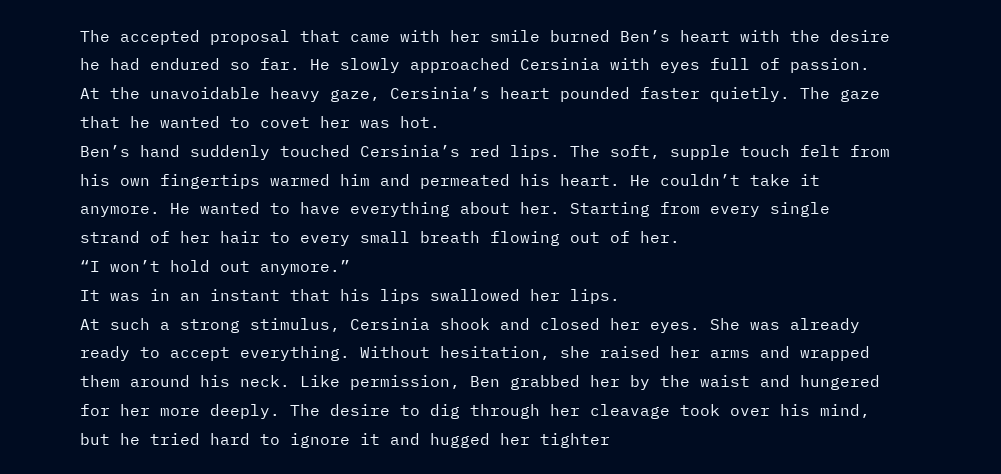The accepted proposal that came with her smile burned Ben’s heart with the desire he had endured so far. He slowly approached Cersinia with eyes full of passion. At the unavoidable heavy gaze, Cersinia’s heart pounded faster quietly. The gaze that he wanted to covet her was hot.
Ben’s hand suddenly touched Cersinia’s red lips. The soft, supple touch felt from his own fingertips warmed him and permeated his heart. He couldn’t take it anymore. He wanted to have everything about her. Starting from every single strand of her hair to every small breath flowing out of her.
“I won’t hold out anymore.”
It was in an instant that his lips swallowed her lips.
At such a strong stimulus, Cersinia shook and closed her eyes. She was already ready to accept everything. Without hesitation, she raised her arms and wrapped them around his neck. Like permission, Ben grabbed her by the waist and hungered for her more deeply. The desire to dig through her cleavage took over his mind, but he tried hard to ignore it and hugged her tighter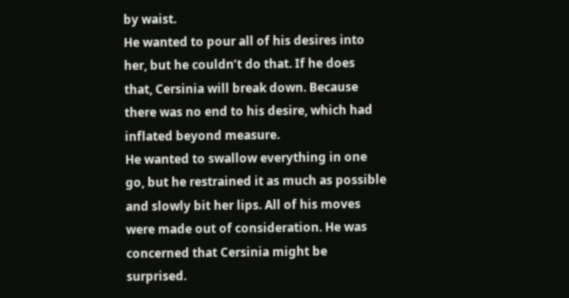by waist.
He wanted to pour all of his desires into her, but he couldn’t do that. If he does that, Cersinia will break down. Because there was no end to his desire, which had inflated beyond measure.
He wanted to swallow everything in one go, but he restrained it as much as possible and slowly bit her lips. All of his moves were made out of consideration. He was concerned that Cersinia might be surprised.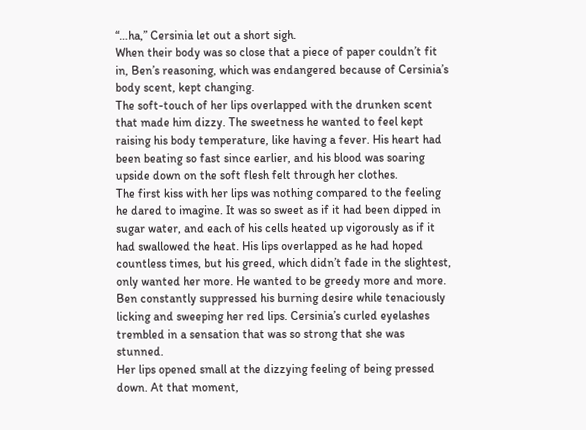“…ha,” Cersinia let out a short sigh.
When their body was so close that a piece of paper couldn’t fit in, Ben’s reasoning, which was endangered because of Cersinia’s body scent, kept changing.
The soft-touch of her lips overlapped with the drunken scent that made him dizzy. The sweetness he wanted to feel kept raising his body temperature, like having a fever. His heart had been beating so fast since earlier, and his blood was soaring upside down on the soft flesh felt through her clothes.
The first kiss with her lips was nothing compared to the feeling he dared to imagine. It was so sweet as if it had been dipped in sugar water, and each of his cells heated up vigorously as if it had swallowed the heat. His lips overlapped as he had hoped countless times, but his greed, which didn’t fade in the slightest, only wanted her more. He wanted to be greedy more and more.
Ben constantly suppressed his burning desire while tenaciously licking and sweeping her red lips. Cersinia’s curled eyelashes trembled in a sensation that was so strong that she was stunned.
Her lips opened small at the dizzying feeling of being pressed down. At that moment,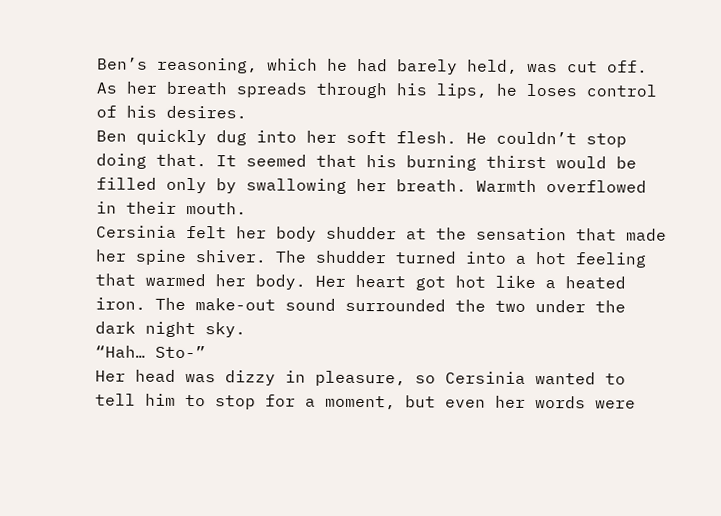Ben’s reasoning, which he had barely held, was cut off. As her breath spreads through his lips, he loses control of his desires.
Ben quickly dug into her soft flesh. He couldn’t stop doing that. It seemed that his burning thirst would be filled only by swallowing her breath. Warmth overflowed in their mouth.
Cersinia felt her body shudder at the sensation that made her spine shiver. The shudder turned into a hot feeling that warmed her body. Her heart got hot like a heated iron. The make-out sound surrounded the two under the dark night sky.
“Hah… Sto-”
Her head was dizzy in pleasure, so Cersinia wanted to tell him to stop for a moment, but even her words were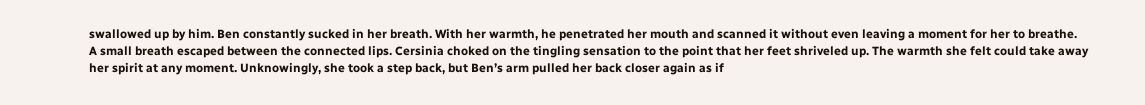swallowed up by him. Ben constantly sucked in her breath. With her warmth, he penetrated her mouth and scanned it without even leaving a moment for her to breathe.
A small breath escaped between the connected lips. Cersinia choked on the tingling sensation to the point that her feet shriveled up. The warmth she felt could take away her spirit at any moment. Unknowingly, she took a step back, but Ben’s arm pulled her back closer again as if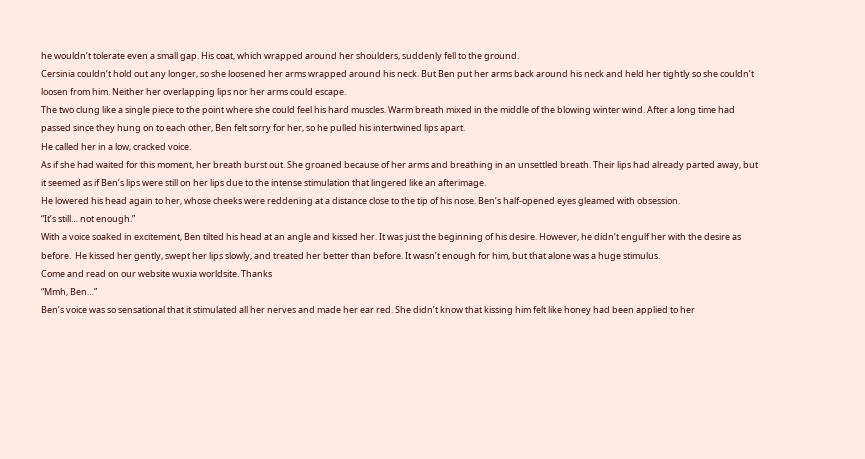he wouldn’t tolerate even a small gap. His coat, which wrapped around her shoulders, suddenly fell to the ground.
Cersinia couldn’t hold out any longer, so she loosened her arms wrapped around his neck. But Ben put her arms back around his neck and held her tightly so she couldn’t loosen from him. Neither her overlapping lips nor her arms could escape.
The two clung like a single piece to the point where she could feel his hard muscles. Warm breath mixed in the middle of the blowing winter wind. After a long time had passed since they hung on to each other, Ben felt sorry for her, so he pulled his intertwined lips apart.
He called her in a low, cracked voice.
As if she had waited for this moment, her breath burst out. She groaned because of her arms and breathing in an unsettled breath. Their lips had already parted away, but it seemed as if Ben’s lips were still on her lips due to the intense stimulation that lingered like an afterimage.
He lowered his head again to her, whose cheeks were reddening at a distance close to the tip of his nose. Ben’s half-opened eyes gleamed with obsession.
“It’s still… not enough.”
With a voice soaked in excitement, Ben tilted his head at an angle and kissed her. It was just the beginning of his desire. However, he didn’t engulf her with the desire as before.  He kissed her gently, swept her lips slowly, and treated her better than before. It wasn’t enough for him, but that alone was a huge stimulus.
Come and read on our website wuxia worldsite. Thanks
“Mmh, Ben…”
Ben’s voice was so sensational that it stimulated all her nerves and made her ear red. She didn’t know that kissing him felt like honey had been applied to her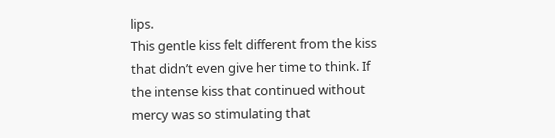lips.
This gentle kiss felt different from the kiss that didn’t even give her time to think. If the intense kiss that continued without mercy was so stimulating that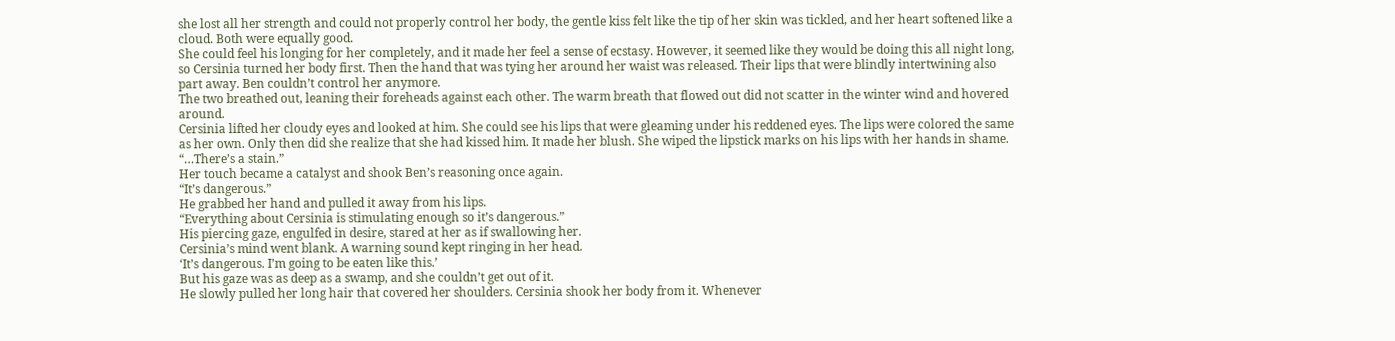she lost all her strength and could not properly control her body, the gentle kiss felt like the tip of her skin was tickled, and her heart softened like a cloud. Both were equally good.
She could feel his longing for her completely, and it made her feel a sense of ecstasy. However, it seemed like they would be doing this all night long, so Cersinia turned her body first. Then the hand that was tying her around her waist was released. Their lips that were blindly intertwining also part away. Ben couldn’t control her anymore.
The two breathed out, leaning their foreheads against each other. The warm breath that flowed out did not scatter in the winter wind and hovered around.
Cersinia lifted her cloudy eyes and looked at him. She could see his lips that were gleaming under his reddened eyes. The lips were colored the same as her own. Only then did she realize that she had kissed him. It made her blush. She wiped the lipstick marks on his lips with her hands in shame.
“…There’s a stain.”
Her touch became a catalyst and shook Ben’s reasoning once again.
“It’s dangerous.”
He grabbed her hand and pulled it away from his lips.
“Everything about Cersinia is stimulating enough so it’s dangerous.”
His piercing gaze, engulfed in desire, stared at her as if swallowing her.
Cersinia’s mind went blank. A warning sound kept ringing in her head.
‘It’s dangerous. I’m going to be eaten like this.’
But his gaze was as deep as a swamp, and she couldn’t get out of it.
He slowly pulled her long hair that covered her shoulders. Cersinia shook her body from it. Whenever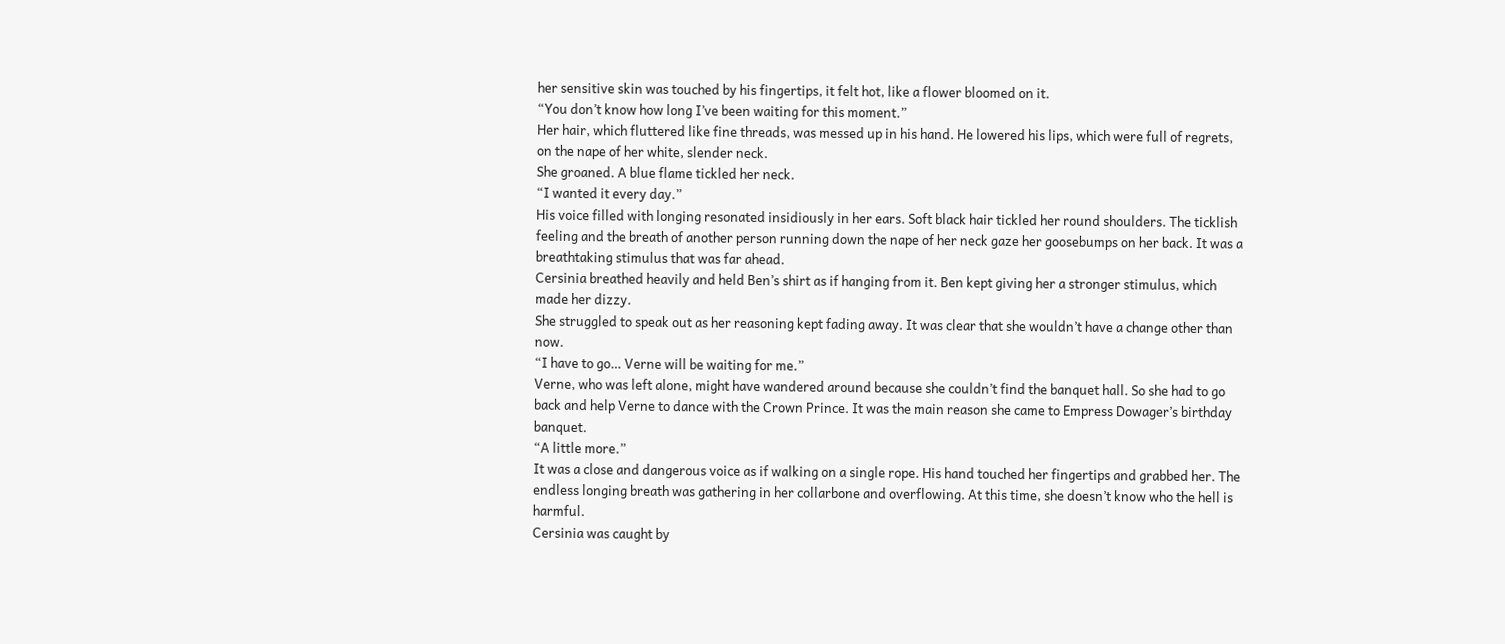her sensitive skin was touched by his fingertips, it felt hot, like a flower bloomed on it.
“You don’t know how long I’ve been waiting for this moment.”
Her hair, which fluttered like fine threads, was messed up in his hand. He lowered his lips, which were full of regrets, on the nape of her white, slender neck.
She groaned. A blue flame tickled her neck.
“I wanted it every day.”
His voice filled with longing resonated insidiously in her ears. Soft black hair tickled her round shoulders. The ticklish feeling and the breath of another person running down the nape of her neck gaze her goosebumps on her back. It was a breathtaking stimulus that was far ahead.
Cersinia breathed heavily and held Ben’s shirt as if hanging from it. Ben kept giving her a stronger stimulus, which made her dizzy.
She struggled to speak out as her reasoning kept fading away. It was clear that she wouldn’t have a change other than now.
“I have to go… Verne will be waiting for me.”
Verne, who was left alone, might have wandered around because she couldn’t find the banquet hall. So she had to go back and help Verne to dance with the Crown Prince. It was the main reason she came to Empress Dowager’s birthday banquet.
“A little more.”
It was a close and dangerous voice as if walking on a single rope. His hand touched her fingertips and grabbed her. The endless longing breath was gathering in her collarbone and overflowing. At this time, she doesn’t know who the hell is harmful.
Cersinia was caught by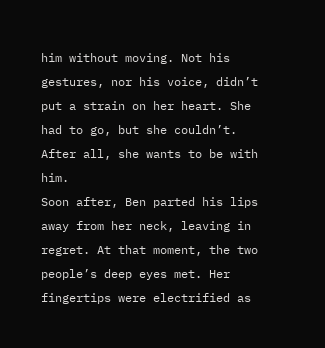him without moving. Not his gestures, nor his voice, didn’t put a strain on her heart. She had to go, but she couldn’t. After all, she wants to be with him.
Soon after, Ben parted his lips away from her neck, leaving in regret. At that moment, the two people’s deep eyes met. Her fingertips were electrified as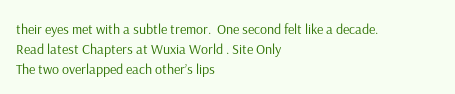their eyes met with a subtle tremor.  One second felt like a decade.
Read latest Chapters at Wuxia World . Site Only
The two overlapped each other’s lips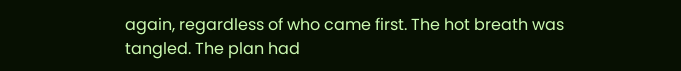again, regardless of who came first. The hot breath was tangled. The plan had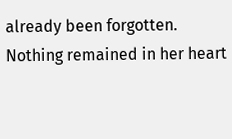already been forgotten. Nothing remained in her heart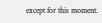except for this moment.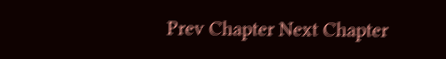Prev Chapter Next Chapter